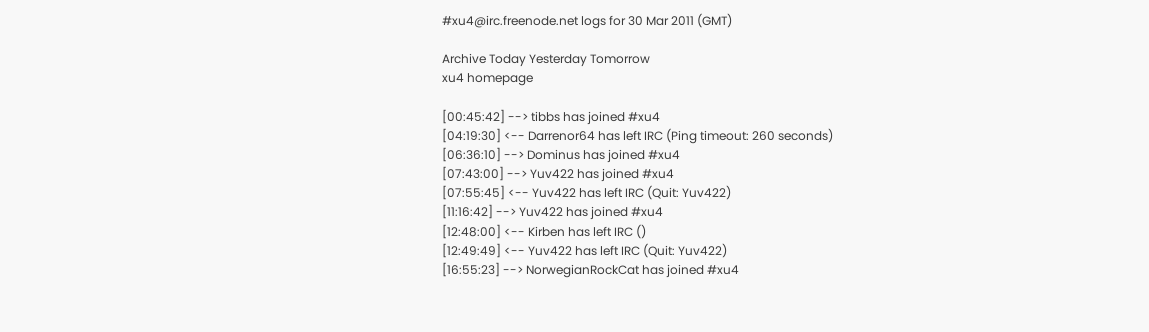#xu4@irc.freenode.net logs for 30 Mar 2011 (GMT)

Archive Today Yesterday Tomorrow
xu4 homepage

[00:45:42] --> tibbs has joined #xu4
[04:19:30] <-- Darrenor64 has left IRC (Ping timeout: 260 seconds)
[06:36:10] --> Dominus has joined #xu4
[07:43:00] --> Yuv422 has joined #xu4
[07:55:45] <-- Yuv422 has left IRC (Quit: Yuv422)
[11:16:42] --> Yuv422 has joined #xu4
[12:48:00] <-- Kirben has left IRC ()
[12:49:49] <-- Yuv422 has left IRC (Quit: Yuv422)
[16:55:23] --> NorwegianRockCat has joined #xu4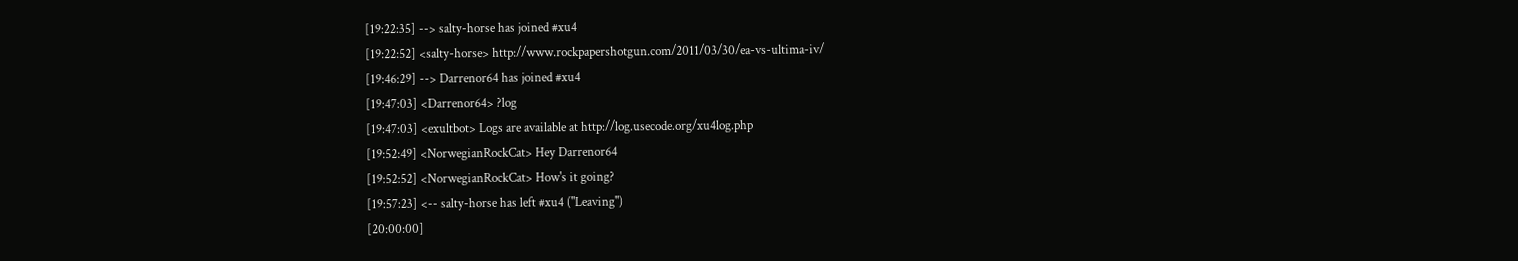[19:22:35] --> salty-horse has joined #xu4
[19:22:52] <salty-horse> http://www.rockpapershotgun.com/2011/03/30/ea-vs-ultima-iv/
[19:46:29] --> Darrenor64 has joined #xu4
[19:47:03] <Darrenor64> ?log
[19:47:03] <exultbot> Logs are available at http://log.usecode.org/xu4log.php
[19:52:49] <NorwegianRockCat> Hey Darrenor64
[19:52:52] <NorwegianRockCat> How's it going?
[19:57:23] <-- salty-horse has left #xu4 ("Leaving")
[20:00:00]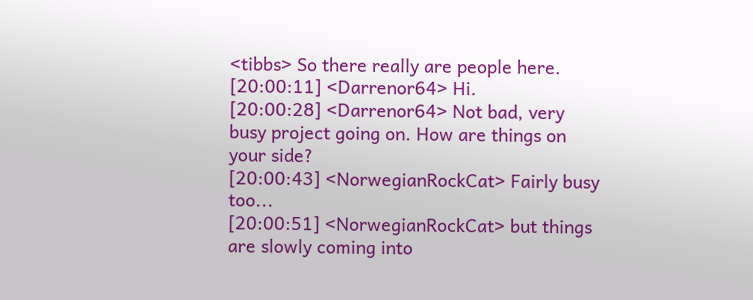<tibbs> So there really are people here.
[20:00:11] <Darrenor64> Hi.
[20:00:28] <Darrenor64> Not bad, very busy project going on. How are things on your side?
[20:00:43] <NorwegianRockCat> Fairly busy too...
[20:00:51] <NorwegianRockCat> but things are slowly coming into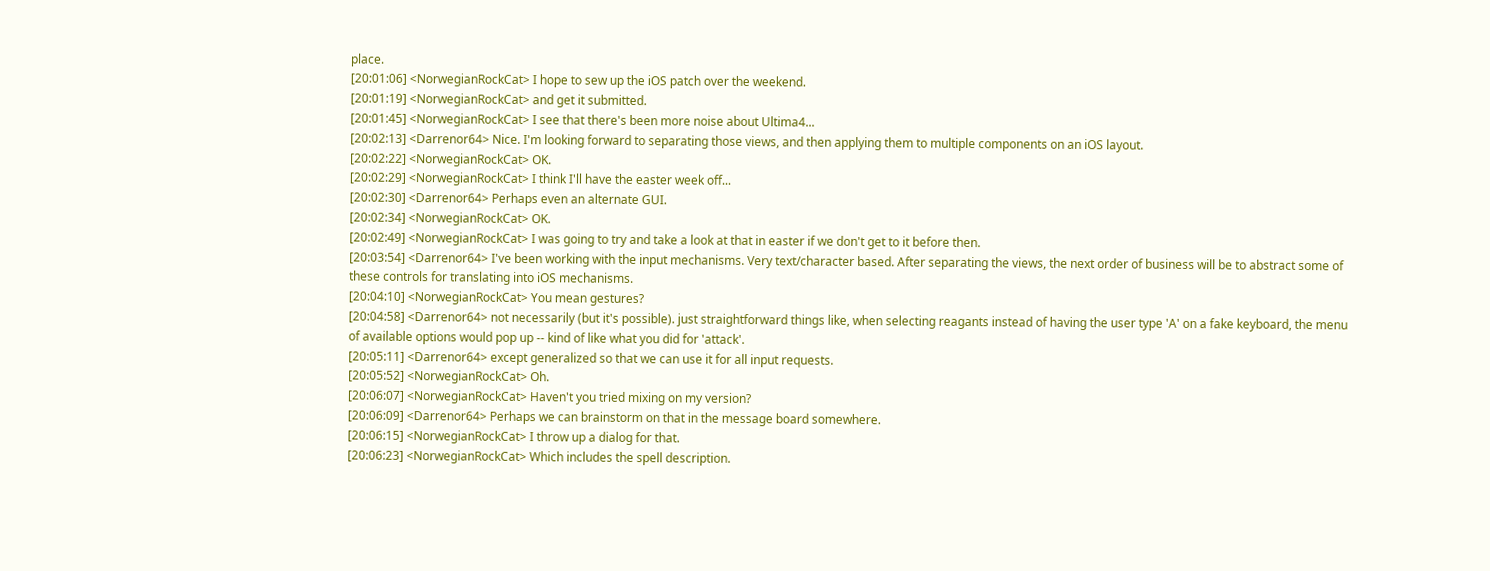place.
[20:01:06] <NorwegianRockCat> I hope to sew up the iOS patch over the weekend.
[20:01:19] <NorwegianRockCat> and get it submitted.
[20:01:45] <NorwegianRockCat> I see that there's been more noise about Ultima4...
[20:02:13] <Darrenor64> Nice. I'm looking forward to separating those views, and then applying them to multiple components on an iOS layout.
[20:02:22] <NorwegianRockCat> OK.
[20:02:29] <NorwegianRockCat> I think I'll have the easter week off...
[20:02:30] <Darrenor64> Perhaps even an alternate GUI.
[20:02:34] <NorwegianRockCat> OK.
[20:02:49] <NorwegianRockCat> I was going to try and take a look at that in easter if we don't get to it before then.
[20:03:54] <Darrenor64> I've been working with the input mechanisms. Very text/character based. After separating the views, the next order of business will be to abstract some of these controls for translating into iOS mechanisms.
[20:04:10] <NorwegianRockCat> You mean gestures?
[20:04:58] <Darrenor64> not necessarily (but it's possible). just straightforward things like, when selecting reagants instead of having the user type 'A' on a fake keyboard, the menu of available options would pop up -- kind of like what you did for 'attack'.
[20:05:11] <Darrenor64> except generalized so that we can use it for all input requests.
[20:05:52] <NorwegianRockCat> Oh.
[20:06:07] <NorwegianRockCat> Haven't you tried mixing on my version?
[20:06:09] <Darrenor64> Perhaps we can brainstorm on that in the message board somewhere.
[20:06:15] <NorwegianRockCat> I throw up a dialog for that.
[20:06:23] <NorwegianRockCat> Which includes the spell description.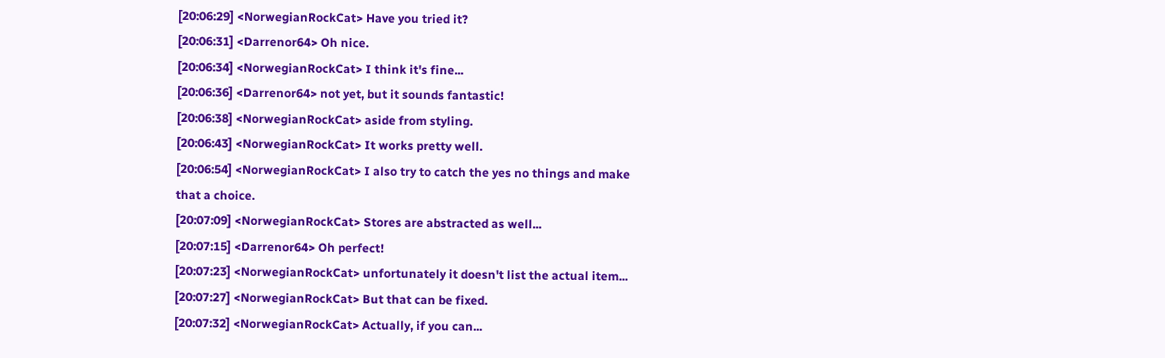[20:06:29] <NorwegianRockCat> Have you tried it?
[20:06:31] <Darrenor64> Oh nice.
[20:06:34] <NorwegianRockCat> I think it's fine...
[20:06:36] <Darrenor64> not yet, but it sounds fantastic!
[20:06:38] <NorwegianRockCat> aside from styling.
[20:06:43] <NorwegianRockCat> It works pretty well.
[20:06:54] <NorwegianRockCat> I also try to catch the yes no things and make that a choice.
[20:07:09] <NorwegianRockCat> Stores are abstracted as well...
[20:07:15] <Darrenor64> Oh perfect!
[20:07:23] <NorwegianRockCat> unfortunately it doesn't list the actual item...
[20:07:27] <NorwegianRockCat> But that can be fixed.
[20:07:32] <NorwegianRockCat> Actually, if you can...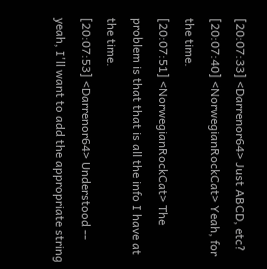[20:07:33] <Darrenor64> Just ABCD, etc?
[20:07:40] <NorwegianRockCat> Yeah, for the time.
[20:07:51] <NorwegianRockCat> The problem is that that is all the info I have at the time.
[20:07:53] <Darrenor64> Understood -- yeah, I'll want to add the appropriate string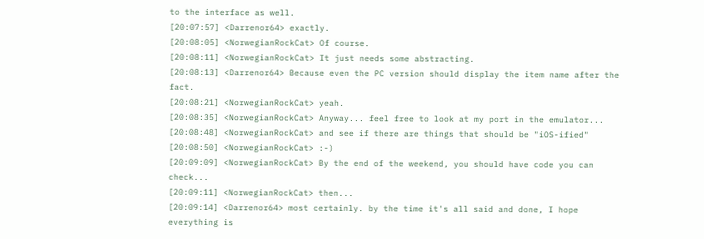to the interface as well.
[20:07:57] <Darrenor64> exactly.
[20:08:05] <NorwegianRockCat> Of course.
[20:08:11] <NorwegianRockCat> It just needs some abstracting.
[20:08:13] <Darrenor64> Because even the PC version should display the item name after the fact.
[20:08:21] <NorwegianRockCat> yeah.
[20:08:35] <NorwegianRockCat> Anyway... feel free to look at my port in the emulator...
[20:08:48] <NorwegianRockCat> and see if there are things that should be "iOS-ified"
[20:08:50] <NorwegianRockCat> :-)
[20:09:09] <NorwegianRockCat> By the end of the weekend, you should have code you can check...
[20:09:11] <NorwegianRockCat> then...
[20:09:14] <Darrenor64> most certainly. by the time it's all said and done, I hope everything is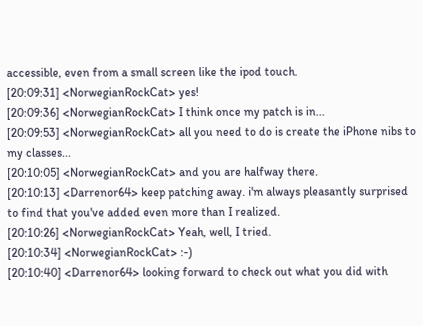accessible, even from a small screen like the ipod touch.
[20:09:31] <NorwegianRockCat> yes!
[20:09:36] <NorwegianRockCat> I think once my patch is in...
[20:09:53] <NorwegianRockCat> all you need to do is create the iPhone nibs to my classes...
[20:10:05] <NorwegianRockCat> and you are halfway there.
[20:10:13] <Darrenor64> keep patching away. i'm always pleasantly surprised to find that you've added even more than I realized.
[20:10:26] <NorwegianRockCat> Yeah, well, I tried.
[20:10:34] <NorwegianRockCat> :-)
[20:10:40] <Darrenor64> looking forward to check out what you did with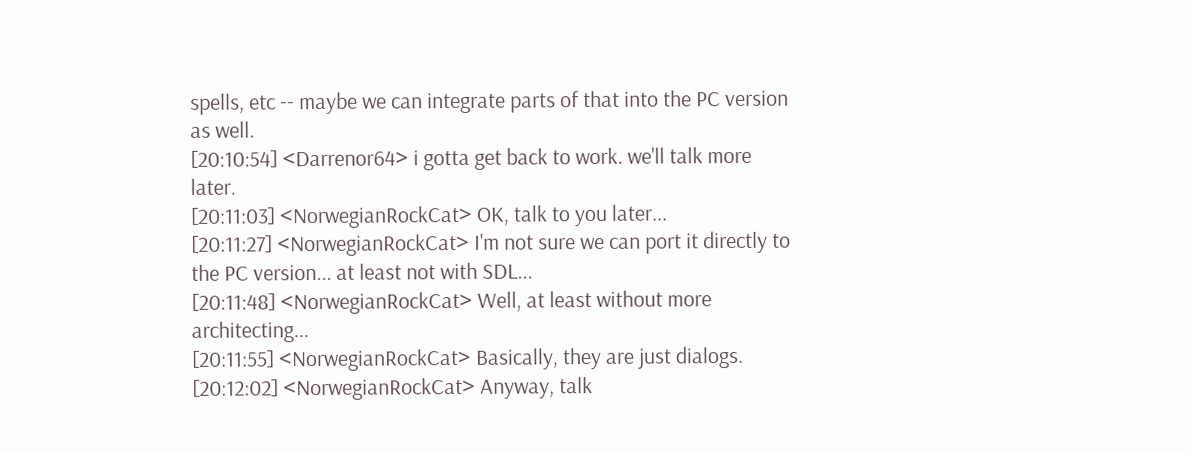spells, etc -- maybe we can integrate parts of that into the PC version as well.
[20:10:54] <Darrenor64> i gotta get back to work. we'll talk more later.
[20:11:03] <NorwegianRockCat> OK, talk to you later...
[20:11:27] <NorwegianRockCat> I'm not sure we can port it directly to the PC version... at least not with SDL...
[20:11:48] <NorwegianRockCat> Well, at least without more architecting...
[20:11:55] <NorwegianRockCat> Basically, they are just dialogs.
[20:12:02] <NorwegianRockCat> Anyway, talk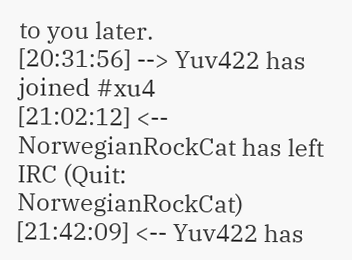to you later.
[20:31:56] --> Yuv422 has joined #xu4
[21:02:12] <-- NorwegianRockCat has left IRC (Quit: NorwegianRockCat)
[21:42:09] <-- Yuv422 has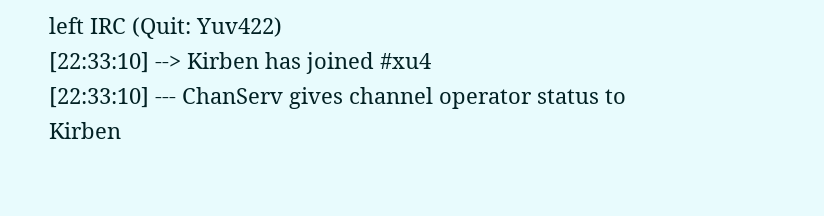left IRC (Quit: Yuv422)
[22:33:10] --> Kirben has joined #xu4
[22:33:10] --- ChanServ gives channel operator status to Kirben